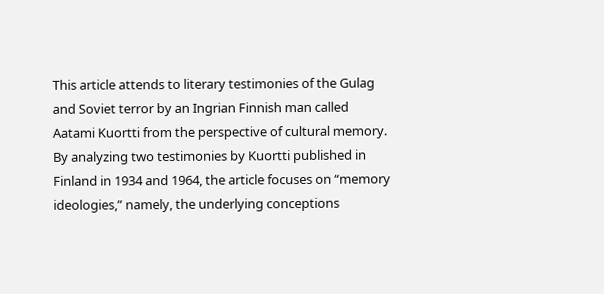This article attends to literary testimonies of the Gulag and Soviet terror by an Ingrian Finnish man called Aatami Kuortti from the perspective of cultural memory. By analyzing two testimonies by Kuortti published in Finland in 1934 and 1964, the article focuses on “memory ideologies,” namely, the underlying conceptions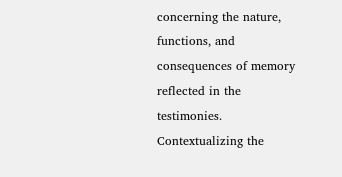concerning the nature, functions, and consequences of memory reflected in the testimonies. Contextualizing the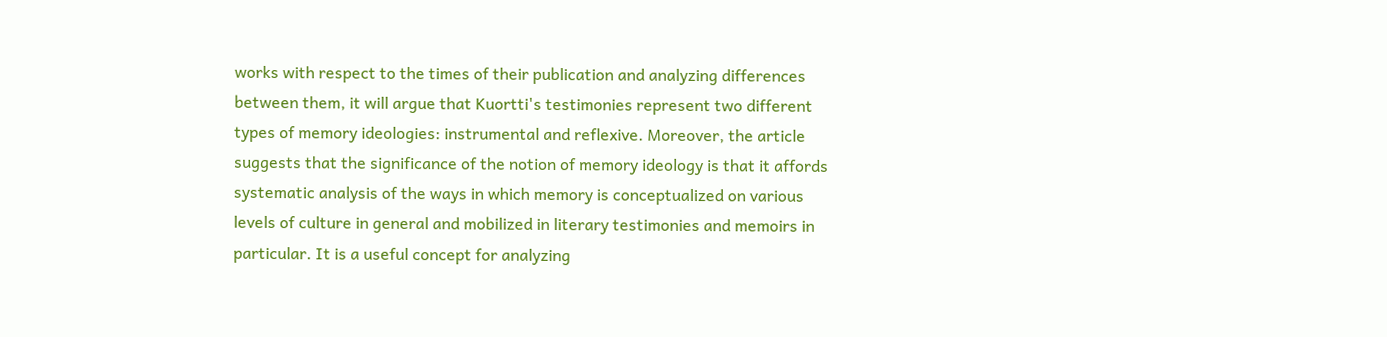works with respect to the times of their publication and analyzing differences between them, it will argue that Kuortti's testimonies represent two different types of memory ideologies: instrumental and reflexive. Moreover, the article suggests that the significance of the notion of memory ideology is that it affords systematic analysis of the ways in which memory is conceptualized on various levels of culture in general and mobilized in literary testimonies and memoirs in particular. It is a useful concept for analyzing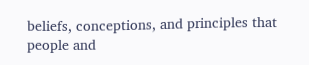beliefs, conceptions, and principles that people and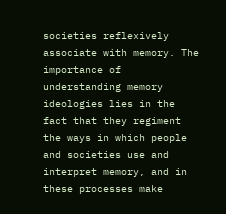societies reflexively associate with memory. The importance of understanding memory ideologies lies in the fact that they regiment the ways in which people and societies use and interpret memory, and in these processes make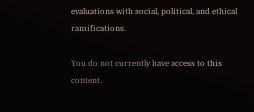evaluations with social, political, and ethical ramifications.

You do not currently have access to this content.